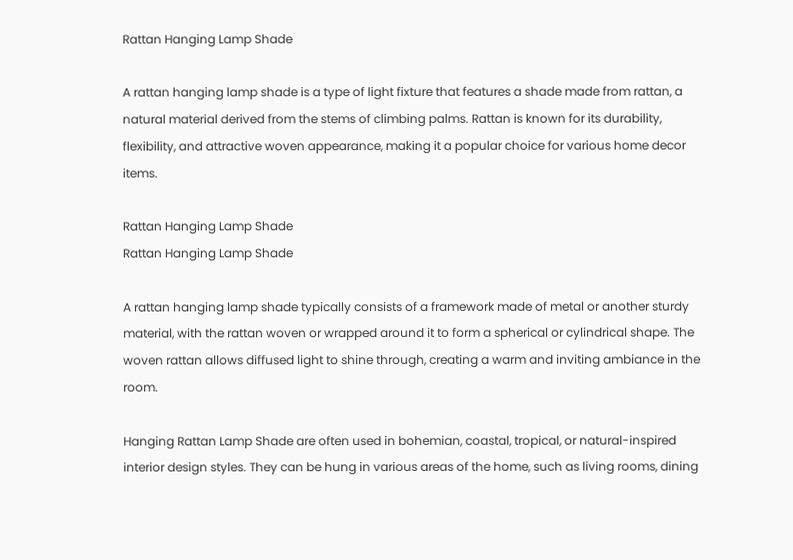Rattan Hanging Lamp Shade

A rattan hanging lamp shade is a type of light fixture that features a shade made from rattan, a natural material derived from the stems of climbing palms. Rattan is known for its durability, flexibility, and attractive woven appearance, making it a popular choice for various home decor items.

Rattan Hanging Lamp Shade
Rattan Hanging Lamp Shade

A rattan hanging lamp shade typically consists of a framework made of metal or another sturdy material, with the rattan woven or wrapped around it to form a spherical or cylindrical shape. The woven rattan allows diffused light to shine through, creating a warm and inviting ambiance in the room.

Hanging Rattan Lamp Shade are often used in bohemian, coastal, tropical, or natural-inspired interior design styles. They can be hung in various areas of the home, such as living rooms, dining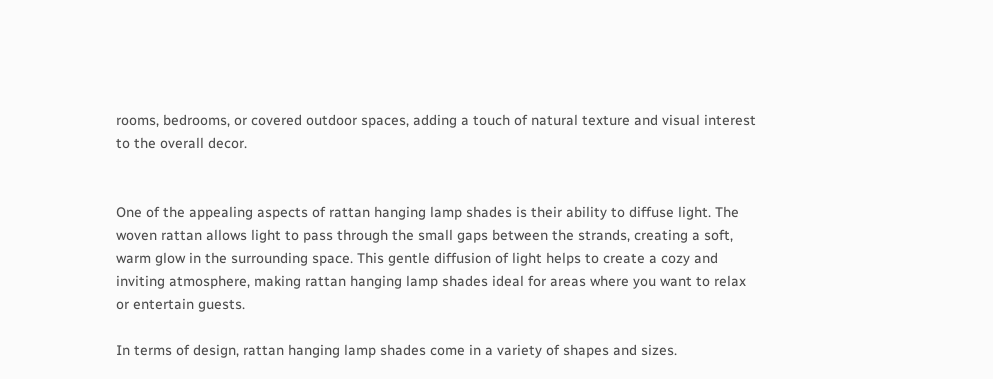rooms, bedrooms, or covered outdoor spaces, adding a touch of natural texture and visual interest to the overall decor.


One of the appealing aspects of rattan hanging lamp shades is their ability to diffuse light. The woven rattan allows light to pass through the small gaps between the strands, creating a soft, warm glow in the surrounding space. This gentle diffusion of light helps to create a cozy and inviting atmosphere, making rattan hanging lamp shades ideal for areas where you want to relax or entertain guests.

In terms of design, rattan hanging lamp shades come in a variety of shapes and sizes.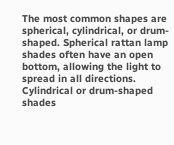The most common shapes are spherical, cylindrical, or drum-shaped. Spherical rattan lamp shades often have an open bottom, allowing the light to spread in all directions. Cylindrical or drum-shaped shades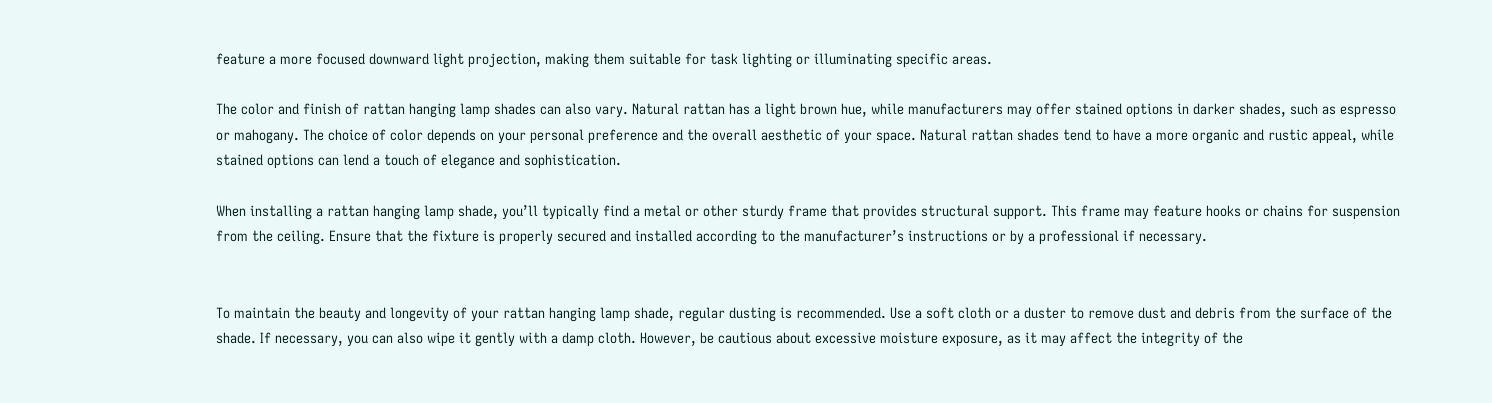feature a more focused downward light projection, making them suitable for task lighting or illuminating specific areas.

The color and finish of rattan hanging lamp shades can also vary. Natural rattan has a light brown hue, while manufacturers may offer stained options in darker shades, such as espresso or mahogany. The choice of color depends on your personal preference and the overall aesthetic of your space. Natural rattan shades tend to have a more organic and rustic appeal, while stained options can lend a touch of elegance and sophistication.

When installing a rattan hanging lamp shade, you’ll typically find a metal or other sturdy frame that provides structural support. This frame may feature hooks or chains for suspension from the ceiling. Ensure that the fixture is properly secured and installed according to the manufacturer’s instructions or by a professional if necessary.


To maintain the beauty and longevity of your rattan hanging lamp shade, regular dusting is recommended. Use a soft cloth or a duster to remove dust and debris from the surface of the shade. If necessary, you can also wipe it gently with a damp cloth. However, be cautious about excessive moisture exposure, as it may affect the integrity of the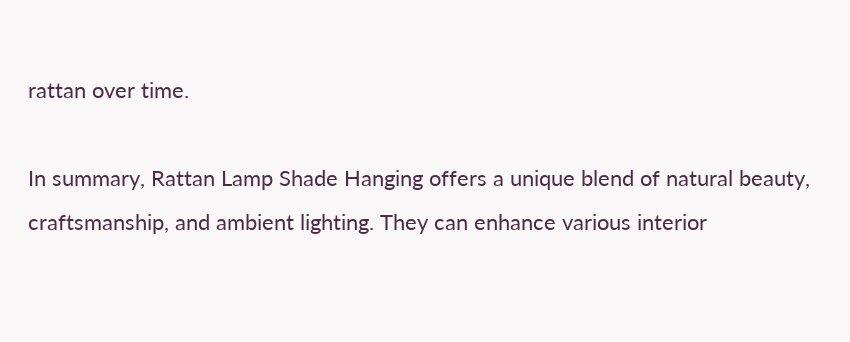rattan over time.

In summary, Rattan Lamp Shade Hanging offers a unique blend of natural beauty, craftsmanship, and ambient lighting. They can enhance various interior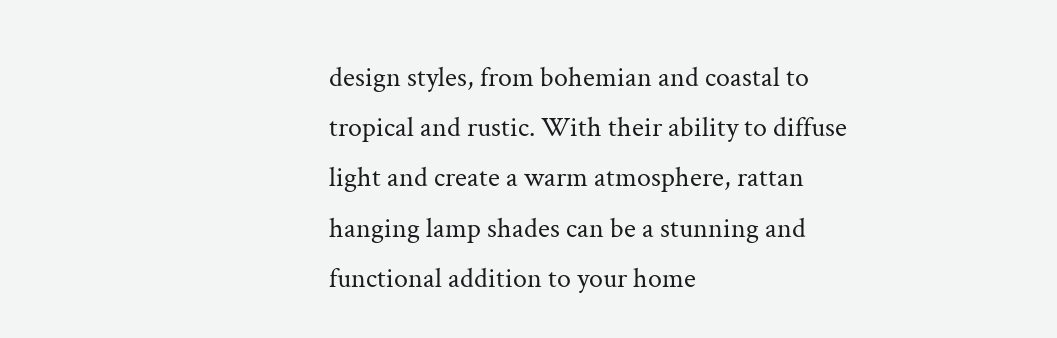design styles, from bohemian and coastal to tropical and rustic. With their ability to diffuse light and create a warm atmosphere, rattan hanging lamp shades can be a stunning and functional addition to your home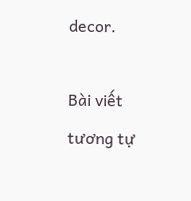decor.

Bài viết tương tự